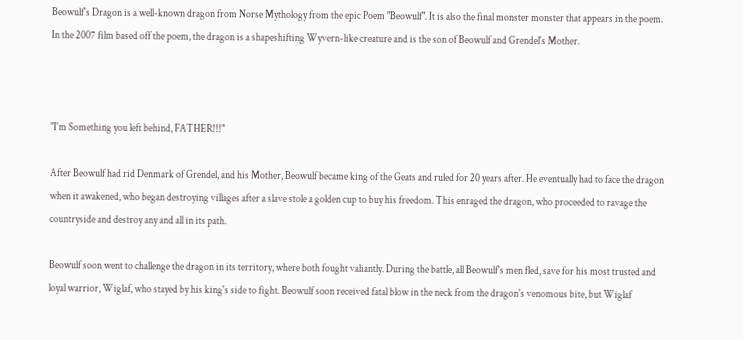Beowulf's Dragon is a well-known dragon from Norse Mythology from the epic Poem "Beowulf". It is also the final monster monster that appears in the poem. In the 2007 film based off the poem, the dragon is a shapeshifting Wyvern-like creature and is the son of Beowulf and Grendel's Mother.



"I'm Something you left behind, FATHER!!!"

After Beowulf had rid Denmark of Grendel, and his Mother, Beowulf became king of the Geats and ruled for 20 years after. He eventually had to face the dragon when it awakened, who began destroying villages after a slave stole a golden cup to buy his freedom. This enraged the dragon, who proceeded to ravage the countryside and destroy any and all in its path.

Beowulf soon went to challenge the dragon in its territory, where both fought valiantly. During the battle, all Beowulf's men fled, save for his most trusted and loyal warrior, Wiglaf, who stayed by his king's side to fight. Beowulf soon received fatal blow in the neck from the dragon's venomous bite, but Wiglaf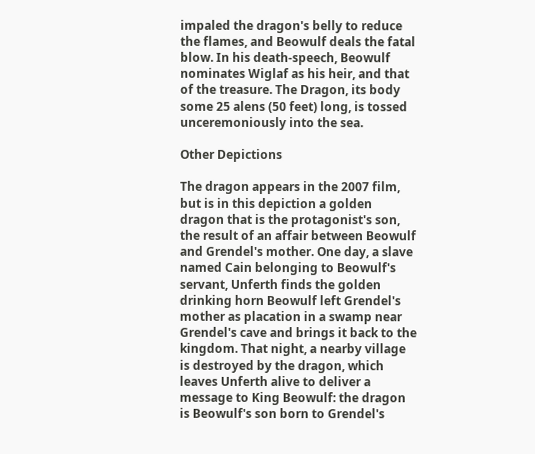impaled the dragon's belly to reduce the flames, and Beowulf deals the fatal blow. In his death-speech, Beowulf nominates Wiglaf as his heir, and that of the treasure. The Dragon, its body some 25 alens (50 feet) long, is tossed unceremoniously into the sea.

Other Depictions

The dragon appears in the 2007 film, but is in this depiction a golden dragon that is the protagonist's son, the result of an affair between Beowulf and Grendel's mother. One day, a slave named Cain belonging to Beowulf's servant, Unferth finds the golden drinking horn Beowulf left Grendel's mother as placation in a swamp near Grendel's cave and brings it back to the kingdom. That night, a nearby village is destroyed by the dragon, which leaves Unferth alive to deliver a message to King Beowulf: the dragon is Beowulf's son born to Grendel's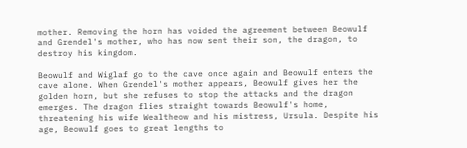mother. Removing the horn has voided the agreement between Beowulf and Grendel's mother, who has now sent their son, the dragon, to destroy his kingdom.

Beowulf and Wiglaf go to the cave once again and Beowulf enters the cave alone. When Grendel's mother appears, Beowulf gives her the golden horn, but she refuses to stop the attacks and the dragon emerges. The dragon flies straight towards Beowulf's home, threatening his wife Wealtheow and his mistress, Ursula. Despite his age, Beowulf goes to great lengths to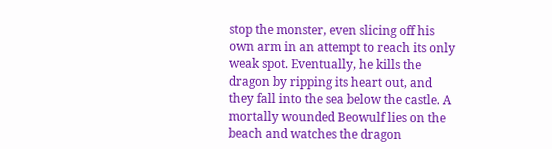stop the monster, even slicing off his own arm in an attempt to reach its only weak spot. Eventually, he kills the dragon by ripping its heart out, and they fall into the sea below the castle. A mortally wounded Beowulf lies on the beach and watches the dragon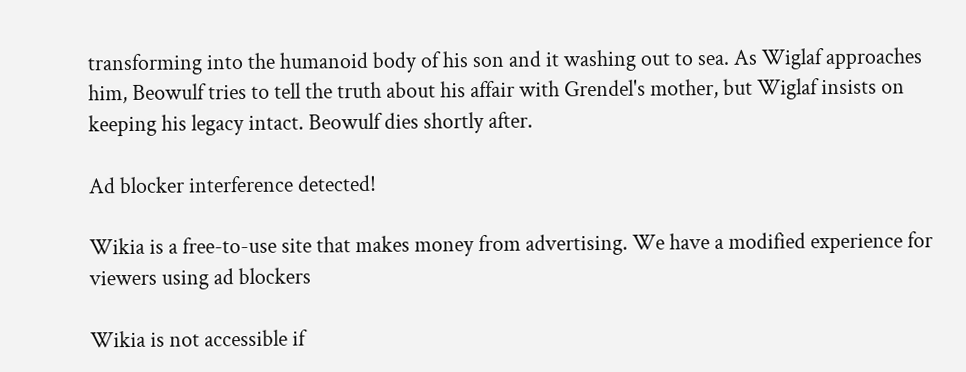transforming into the humanoid body of his son and it washing out to sea. As Wiglaf approaches him, Beowulf tries to tell the truth about his affair with Grendel's mother, but Wiglaf insists on keeping his legacy intact. Beowulf dies shortly after.

Ad blocker interference detected!

Wikia is a free-to-use site that makes money from advertising. We have a modified experience for viewers using ad blockers

Wikia is not accessible if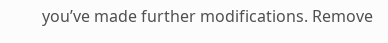you’ve made further modifications. Remove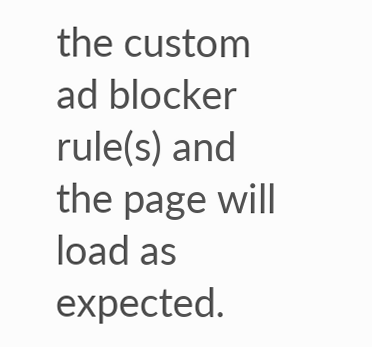the custom ad blocker rule(s) and the page will load as expected.